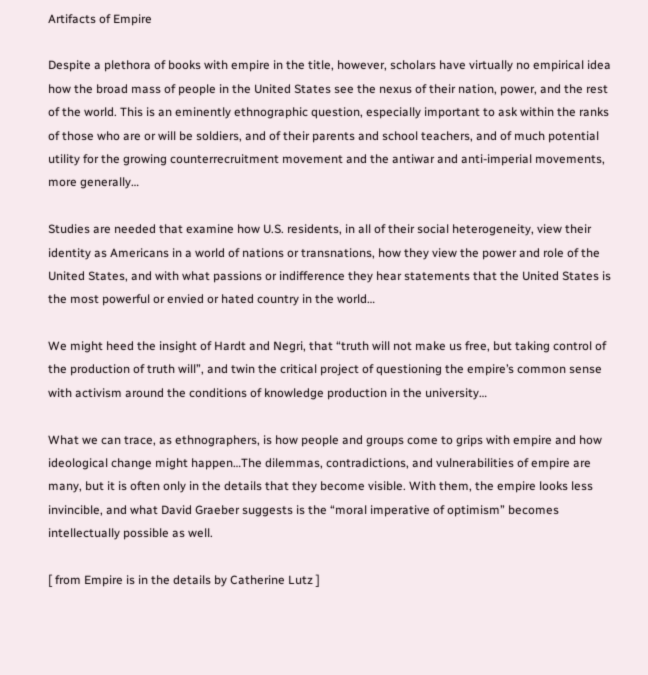Artifacts of Empire

Despite a plethora of books with empire in the title, however, scholars have virtually no empirical idea how the broad mass of people in the United States see the nexus of their nation, power, and the rest of the world. This is an eminently ethnographic question, especially important to ask within the ranks of those who are or will be soldiers, and of their parents and school teachers, and of much potential utility for the growing counterrecruitment movement and the antiwar and anti-imperial movements, more generally…

Studies are needed that examine how U.S. residents, in all of their social heterogeneity, view their identity as Americans in a world of nations or transnations, how they view the power and role of the United States, and with what passions or indifference they hear statements that the United States is the most powerful or envied or hated country in the world…

We might heed the insight of Hardt and Negri, that “truth will not make us free, but taking control of the production of truth will”, and twin the critical project of questioning the empire’s common sense with activism around the conditions of knowledge production in the university…

What we can trace, as ethnographers, is how people and groups come to grips with empire and how ideological change might happen…The dilemmas, contradictions, and vulnerabilities of empire are many, but it is often only in the details that they become visible. With them, the empire looks less invincible, and what David Graeber suggests is the “moral imperative of optimism” becomes intellectually possible as well.

[ from Empire is in the details by Catherine Lutz ]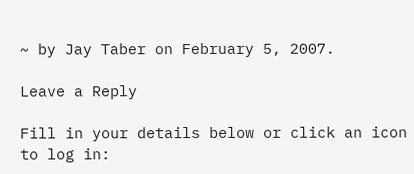~ by Jay Taber on February 5, 2007.

Leave a Reply

Fill in your details below or click an icon to log in: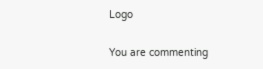Logo

You are commenting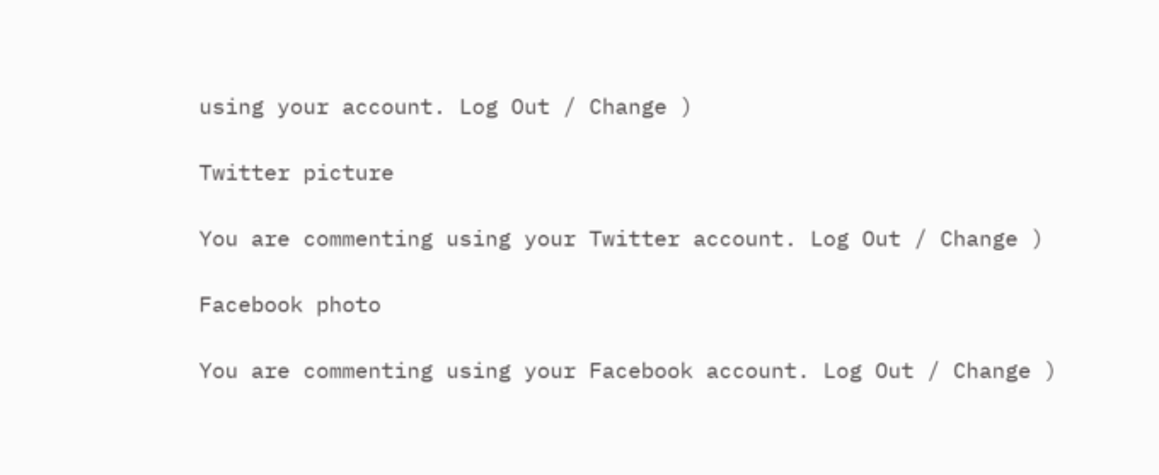using your account. Log Out / Change )

Twitter picture

You are commenting using your Twitter account. Log Out / Change )

Facebook photo

You are commenting using your Facebook account. Log Out / Change )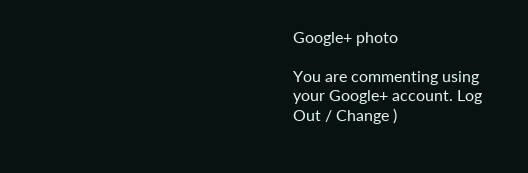Google+ photo

You are commenting using your Google+ account. Log Out / Change )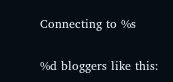Connecting to %s

%d bloggers like this: